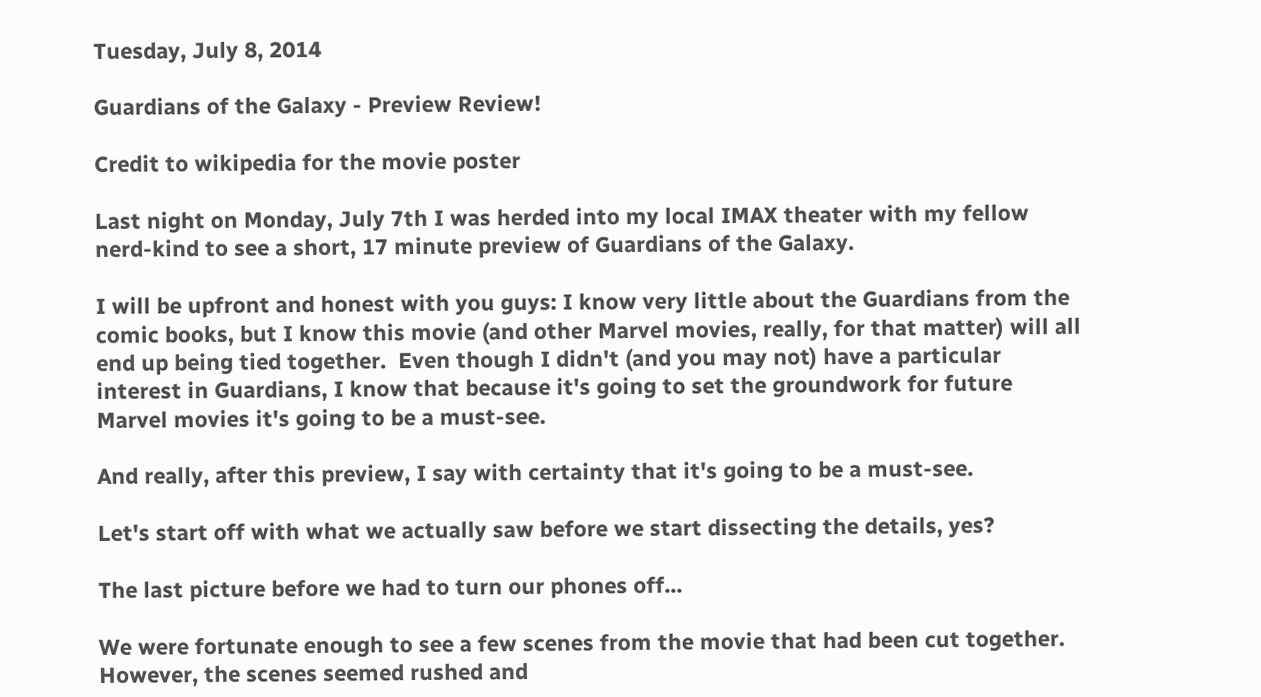Tuesday, July 8, 2014

Guardians of the Galaxy - Preview Review!

Credit to wikipedia for the movie poster

Last night on Monday, July 7th I was herded into my local IMAX theater with my fellow nerd-kind to see a short, 17 minute preview of Guardians of the Galaxy.

I will be upfront and honest with you guys: I know very little about the Guardians from the comic books, but I know this movie (and other Marvel movies, really, for that matter) will all end up being tied together.  Even though I didn't (and you may not) have a particular interest in Guardians, I know that because it's going to set the groundwork for future Marvel movies it's going to be a must-see.

And really, after this preview, I say with certainty that it's going to be a must-see.

Let's start off with what we actually saw before we start dissecting the details, yes?

The last picture before we had to turn our phones off...

We were fortunate enough to see a few scenes from the movie that had been cut together.  However, the scenes seemed rushed and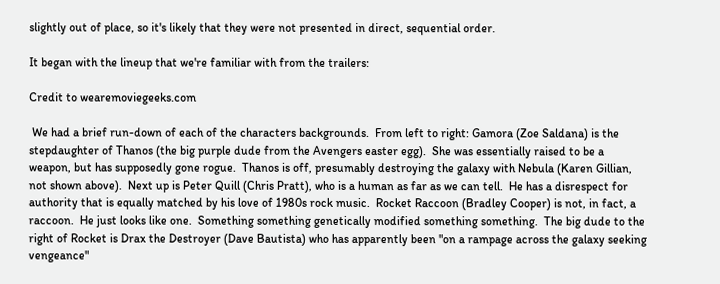slightly out of place, so it's likely that they were not presented in direct, sequential order.

It began with the lineup that we're familiar with from the trailers:

Credit to wearemoviegeeks.com

 We had a brief run-down of each of the characters backgrounds.  From left to right: Gamora (Zoe Saldana) is the stepdaughter of Thanos (the big purple dude from the Avengers easter egg).  She was essentially raised to be a weapon, but has supposedly gone rogue.  Thanos is off, presumably destroying the galaxy with Nebula (Karen Gillian, not shown above).  Next up is Peter Quill (Chris Pratt), who is a human as far as we can tell.  He has a disrespect for authority that is equally matched by his love of 1980s rock music.  Rocket Raccoon (Bradley Cooper) is not, in fact, a raccoon.  He just looks like one.  Something something genetically modified something something.  The big dude to the right of Rocket is Drax the Destroyer (Dave Bautista) who has apparently been "on a rampage across the galaxy seeking vengeance"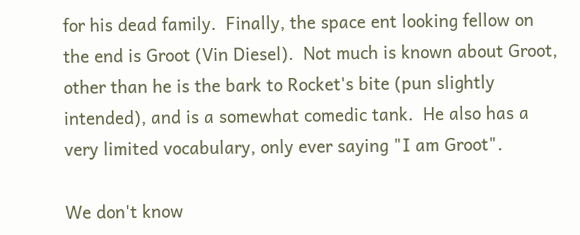for his dead family.  Finally, the space ent looking fellow on the end is Groot (Vin Diesel).  Not much is known about Groot, other than he is the bark to Rocket's bite (pun slightly intended), and is a somewhat comedic tank.  He also has a very limited vocabulary, only ever saying "I am Groot".

We don't know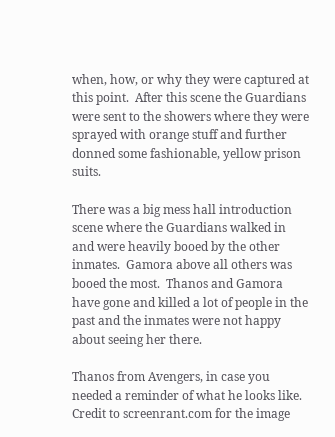when, how, or why they were captured at this point.  After this scene the Guardians were sent to the showers where they were sprayed with orange stuff and further donned some fashionable, yellow prison suits.

There was a big mess hall introduction scene where the Guardians walked in and were heavily booed by the other inmates.  Gamora above all others was booed the most.  Thanos and Gamora have gone and killed a lot of people in the past and the inmates were not happy about seeing her there.

Thanos from Avengers, in case you needed a reminder of what he looks like.
Credit to screenrant.com for the image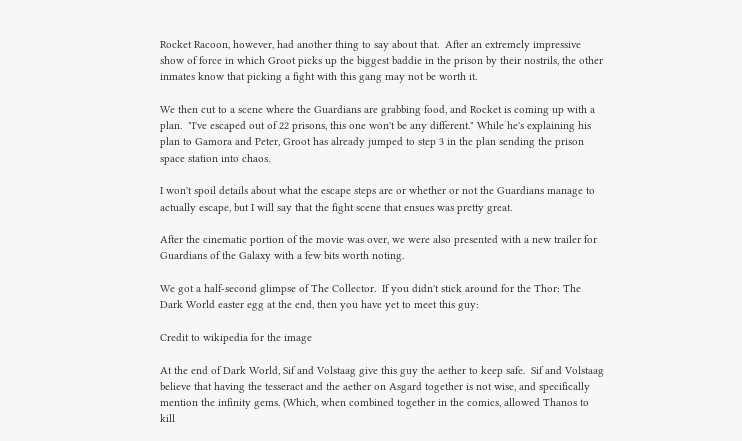Rocket Racoon, however, had another thing to say about that.  After an extremely impressive show of force in which Groot picks up the biggest baddie in the prison by their nostrils, the other inmates know that picking a fight with this gang may not be worth it.

We then cut to a scene where the Guardians are grabbing food, and Rocket is coming up with a plan.  "I've escaped out of 22 prisons, this one won't be any different." While he's explaining his plan to Gamora and Peter, Groot has already jumped to step 3 in the plan sending the prison space station into chaos.

I won't spoil details about what the escape steps are or whether or not the Guardians manage to actually escape, but I will say that the fight scene that ensues was pretty great.

After the cinematic portion of the movie was over, we were also presented with a new trailer for Guardians of the Galaxy with a few bits worth noting.

We got a half-second glimpse of The Collector.  If you didn't stick around for the Thor: The Dark World easter egg at the end, then you have yet to meet this guy:

Credit to wikipedia for the image

At the end of Dark World, Sif and Volstaag give this guy the aether to keep safe.  Sif and Volstaag  believe that having the tesseract and the aether on Asgard together is not wise, and specifically mention the infinity gems. (Which, when combined together in the comics, allowed Thanos to kill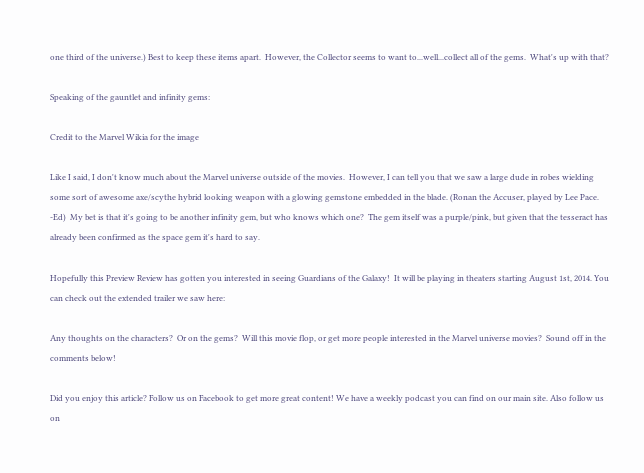one third of the universe.) Best to keep these items apart.  However, the Collector seems to want to...well...collect all of the gems.  What's up with that?

Speaking of the gauntlet and infinity gems:

Credit to the Marvel Wikia for the image

Like I said, I don't know much about the Marvel universe outside of the movies.  However, I can tell you that we saw a large dude in robes wielding some sort of awesome axe/scythe hybrid looking weapon with a glowing gemstone embedded in the blade. (Ronan the Accuser, played by Lee Pace. -Ed)  My bet is that it's going to be another infinity gem, but who knows which one?  The gem itself was a purple/pink, but given that the tesseract has already been confirmed as the space gem it's hard to say.

Hopefully this Preview Review has gotten you interested in seeing Guardians of the Galaxy!  It will be playing in theaters starting August 1st, 2014. You can check out the extended trailer we saw here:

Any thoughts on the characters?  Or on the gems?  Will this movie flop, or get more people interested in the Marvel universe movies?  Sound off in the comments below!

Did you enjoy this article? Follow us on Facebook to get more great content! We have a weekly podcast you can find on our main site. Also follow us on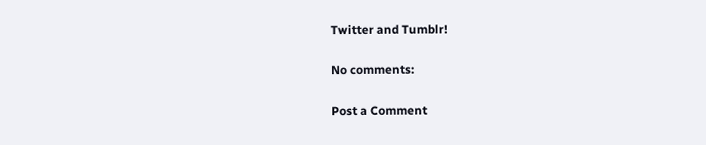Twitter and Tumblr!

No comments:

Post a Comment